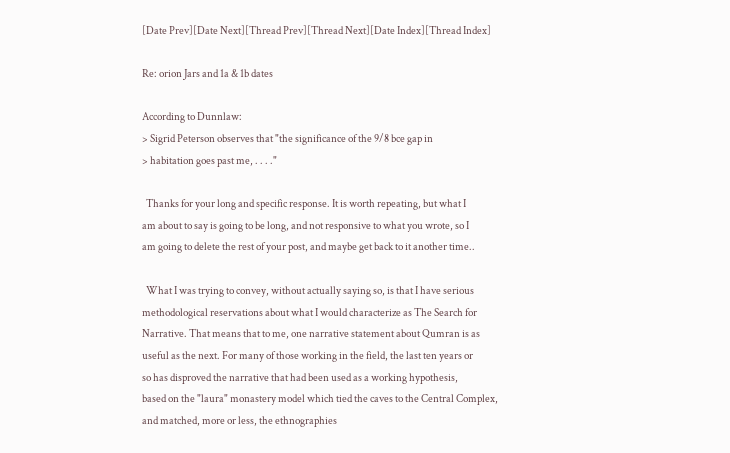[Date Prev][Date Next][Thread Prev][Thread Next][Date Index][Thread Index]

Re: orion Jars and 1a & 1b dates

According to Dunnlaw:
> Sigrid Peterson observes that "the significance of the 9/8 bce gap in
> habitation goes past me, . . . ."

  Thanks for your long and specific response. It is worth repeating, but what I
am about to say is going to be long, and not responsive to what you wrote, so I
am going to delete the rest of your post, and maybe get back to it another time..

  What I was trying to convey, without actually saying so, is that I have serious
methodological reservations about what I would characterize as The Search for
Narrative. That means that to me, one narrative statement about Qumran is as
useful as the next. For many of those working in the field, the last ten years or
so has disproved the narrative that had been used as a working hypothesis,
based on the "laura" monastery model which tied the caves to the Central Complex,
and matched, more or less, the ethnographies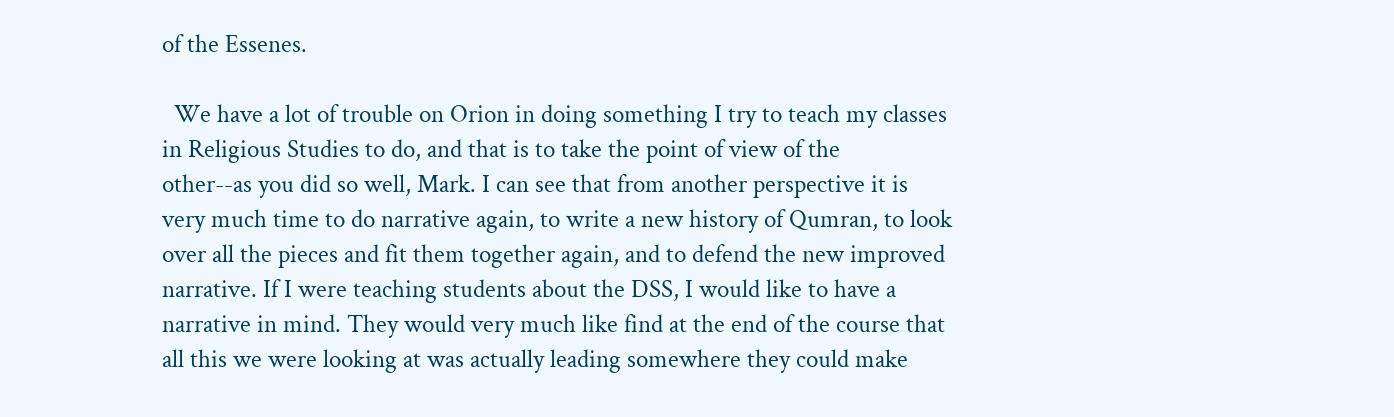of the Essenes.

  We have a lot of trouble on Orion in doing something I try to teach my classes
in Religious Studies to do, and that is to take the point of view of the
other--as you did so well, Mark. I can see that from another perspective it is
very much time to do narrative again, to write a new history of Qumran, to look
over all the pieces and fit them together again, and to defend the new improved
narrative. If I were teaching students about the DSS, I would like to have a
narrative in mind. They would very much like find at the end of the course that
all this we were looking at was actually leading somewhere they could make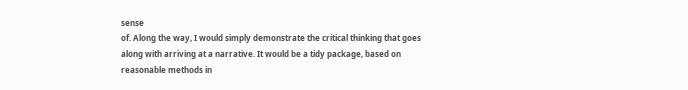sense
of. Along the way, I would simply demonstrate the critical thinking that goes
along with arriving at a narrative. It would be a tidy package, based on
reasonable methods in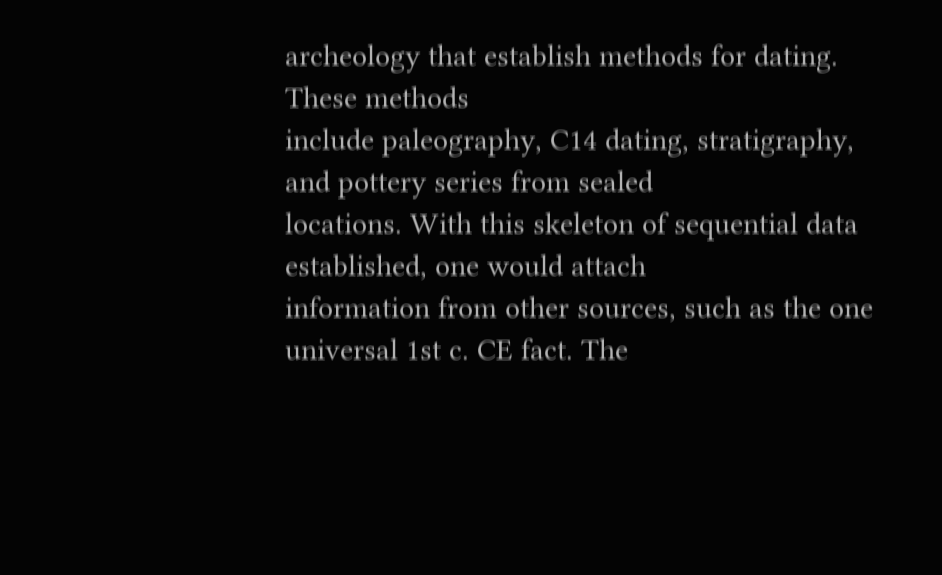archeology that establish methods for dating. These methods
include paleography, C14 dating, stratigraphy, and pottery series from sealed
locations. With this skeleton of sequential data established, one would attach
information from other sources, such as the one universal 1st c. CE fact. The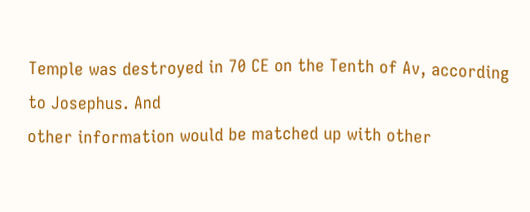Temple was destroyed in 70 CE on the Tenth of Av, according to Josephus. And
other information would be matched up with other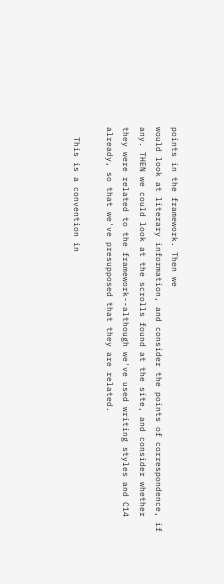points in the framework. Then we
would look at literary information, and consider the points of correspondence, if
any. THEN we could look at the scrolls found at the site, and consider whether
they were related to the framework--although we've used writing styles and C14
already, so that we've presupposed that they are related.

  This is a convention in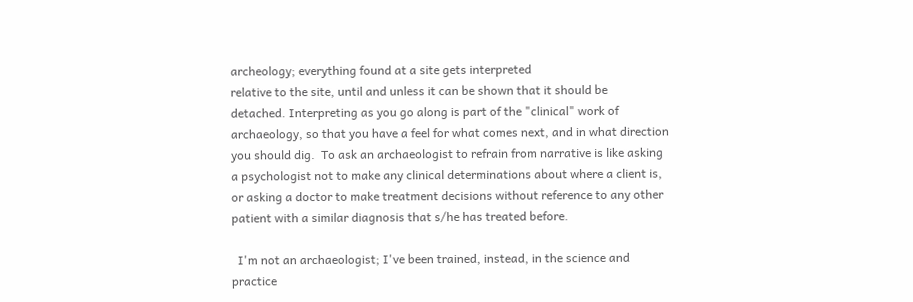archeology; everything found at a site gets interpreted
relative to the site, until and unless it can be shown that it should be
detached. Interpreting as you go along is part of the "clinical" work of
archaeology, so that you have a feel for what comes next, and in what direction
you should dig.  To ask an archaeologist to refrain from narrative is like asking
a psychologist not to make any clinical determinations about where a client is,
or asking a doctor to make treatment decisions without reference to any other
patient with a similar diagnosis that s/he has treated before.

  I'm not an archaeologist; I've been trained, instead, in the science and
practice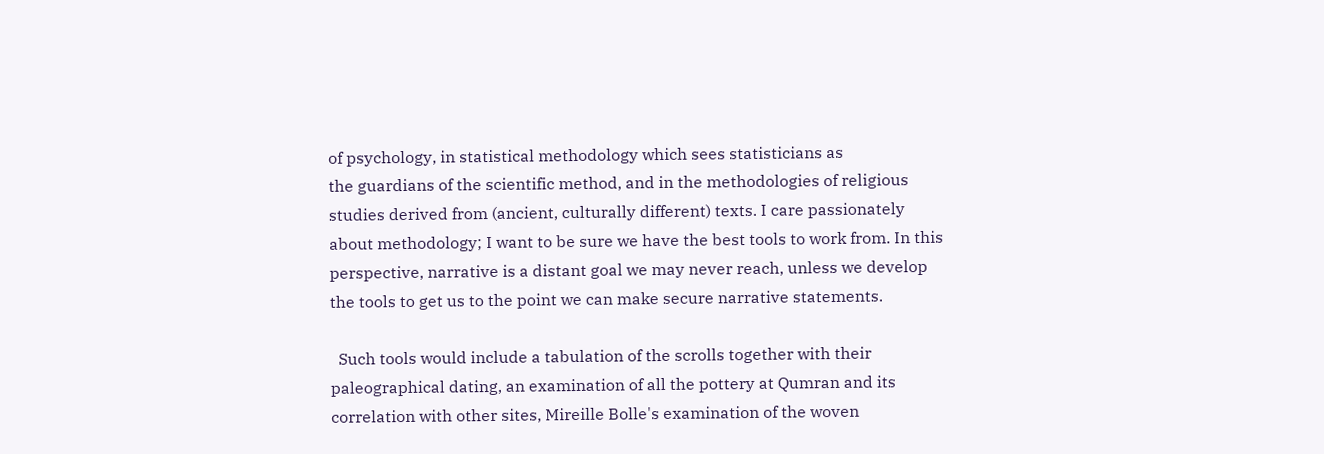of psychology, in statistical methodology which sees statisticians as
the guardians of the scientific method, and in the methodologies of religious
studies derived from (ancient, culturally different) texts. I care passionately
about methodology; I want to be sure we have the best tools to work from. In this
perspective, narrative is a distant goal we may never reach, unless we develop
the tools to get us to the point we can make secure narrative statements.

  Such tools would include a tabulation of the scrolls together with their
paleographical dating, an examination of all the pottery at Qumran and its
correlation with other sites, Mireille Bolle's examination of the woven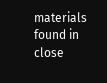materials
found in close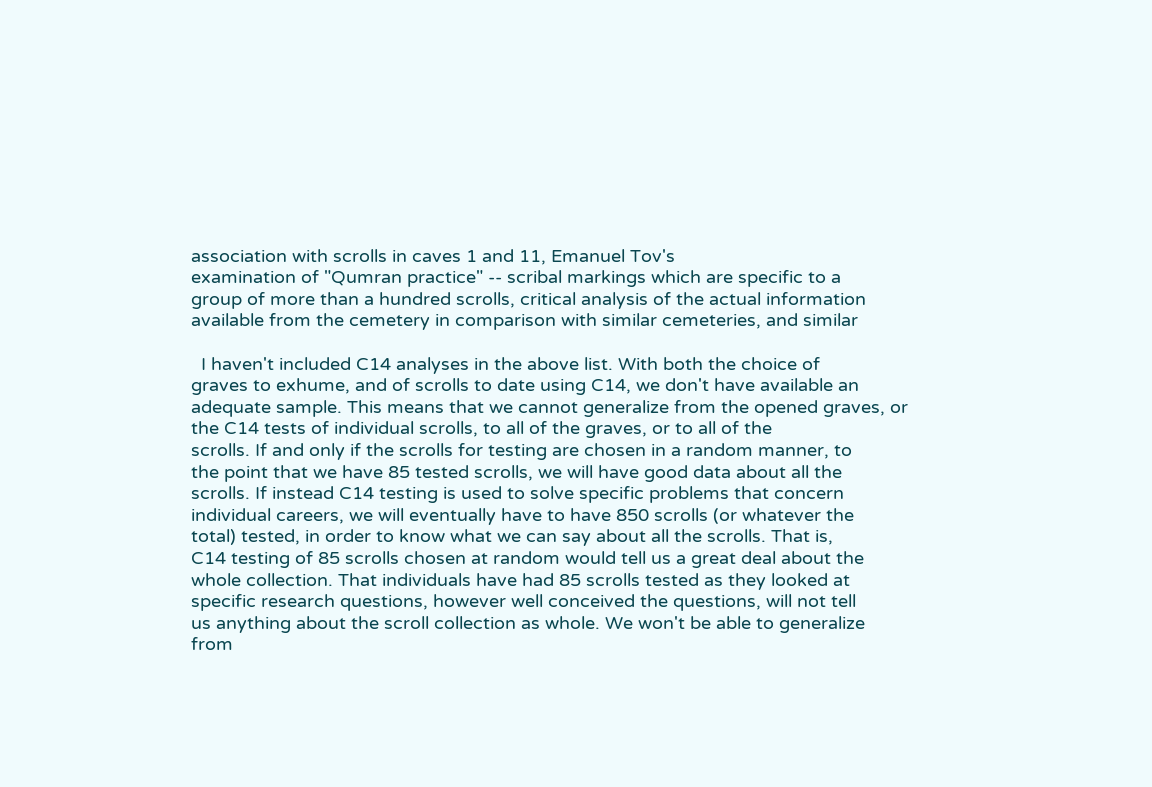association with scrolls in caves 1 and 11, Emanuel Tov's
examination of "Qumran practice" -- scribal markings which are specific to a
group of more than a hundred scrolls, critical analysis of the actual information
available from the cemetery in comparison with similar cemeteries, and similar

  I haven't included C14 analyses in the above list. With both the choice of
graves to exhume, and of scrolls to date using C14, we don't have available an
adequate sample. This means that we cannot generalize from the opened graves, or
the C14 tests of individual scrolls, to all of the graves, or to all of the
scrolls. If and only if the scrolls for testing are chosen in a random manner, to
the point that we have 85 tested scrolls, we will have good data about all the
scrolls. If instead C14 testing is used to solve specific problems that concern
individual careers, we will eventually have to have 850 scrolls (or whatever the
total) tested, in order to know what we can say about all the scrolls. That is,
C14 testing of 85 scrolls chosen at random would tell us a great deal about the
whole collection. That individuals have had 85 scrolls tested as they looked at
specific research questions, however well conceived the questions, will not tell
us anything about the scroll collection as whole. We won't be able to generalize
from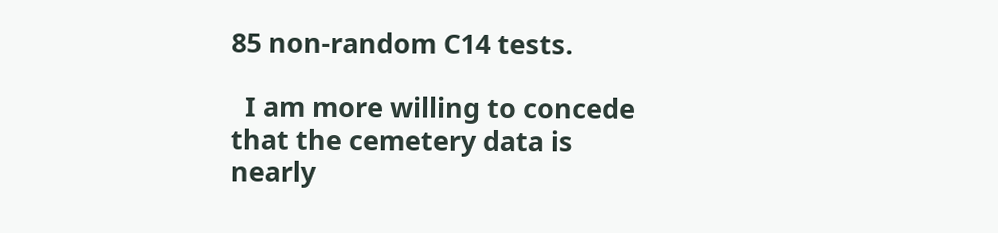85 non-random C14 tests.

  I am more willing to concede that the cemetery data is nearly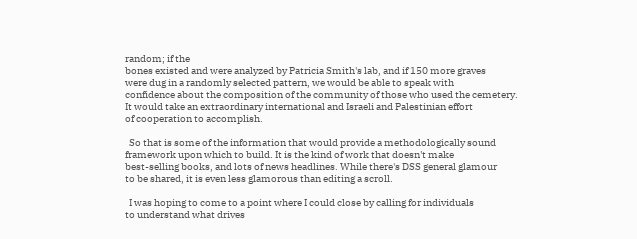random; if the
bones existed and were analyzed by Patricia Smith's lab, and if 150 more graves
were dug in a randomly selected pattern, we would be able to speak with
confidence about the composition of the community of those who used the cemetery.
It would take an extraordinary international and Israeli and Palestinian effort
of cooperation to accomplish.

  So that is some of the information that would provide a methodologically sound
framework upon which to build. It is the kind of work that doesn't make
best-selling books, and lots of news headlines. While there's DSS general glamour
to be shared, it is even less glamorous than editing a scroll.

  I was hoping to come to a point where I could close by calling for individuals
to understand what drives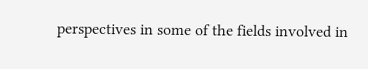perspectives in some of the fields involved in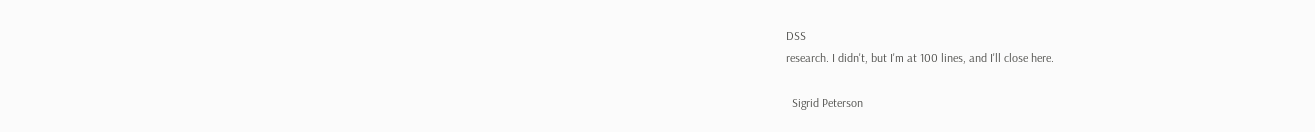DSS
research. I didn't, but I'm at 100 lines, and I'll close here.

  Sigrid Peterson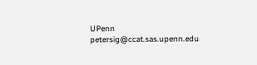UPenn   petersig@ccat.sas.upenn.edu